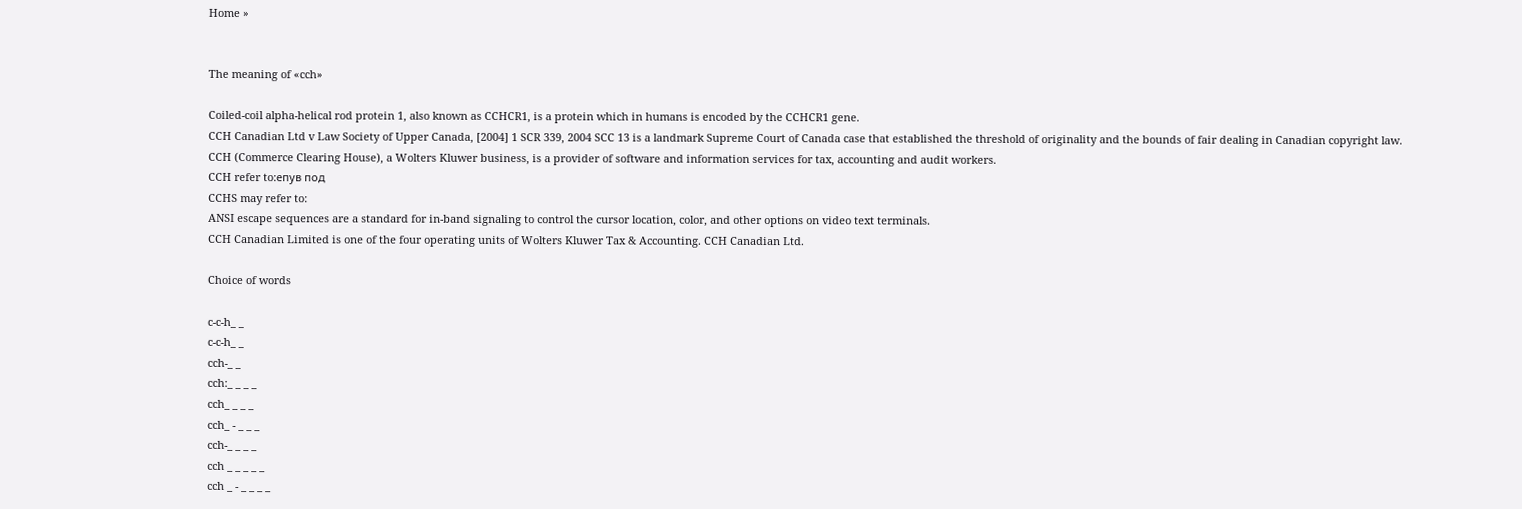Home »


The meaning of «cch»

Coiled-coil alpha-helical rod protein 1, also known as CCHCR1, is a protein which in humans is encoded by the CCHCR1 gene.
CCH Canadian Ltd v Law Society of Upper Canada, [2004] 1 SCR 339, 2004 SCC 13 is a landmark Supreme Court of Canada case that established the threshold of originality and the bounds of fair dealing in Canadian copyright law.
CCH (Commerce Clearing House), a Wolters Kluwer business, is a provider of software and information services for tax, accounting and audit workers.
CCH refer to:епув под
CCHS may refer to:
ANSI escape sequences are a standard for in-band signaling to control the cursor location, color, and other options on video text terminals.
CCH Canadian Limited is one of the four operating units of Wolters Kluwer Tax & Accounting. CCH Canadian Ltd.

Choice of words

c-c-h_ _
c-c-h_ _
cch-_ _
cch:_ _ _ _
cch_ _ _ _
cch_ - _ _ _
cch-_ _ _ _
cch _ _ _ _ _
cch _ - _ _ _ _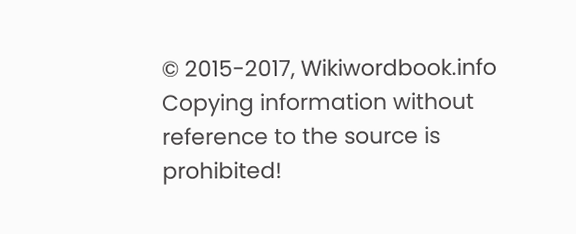© 2015-2017, Wikiwordbook.info
Copying information without reference to the source is prohibited!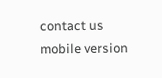contact us mobile version